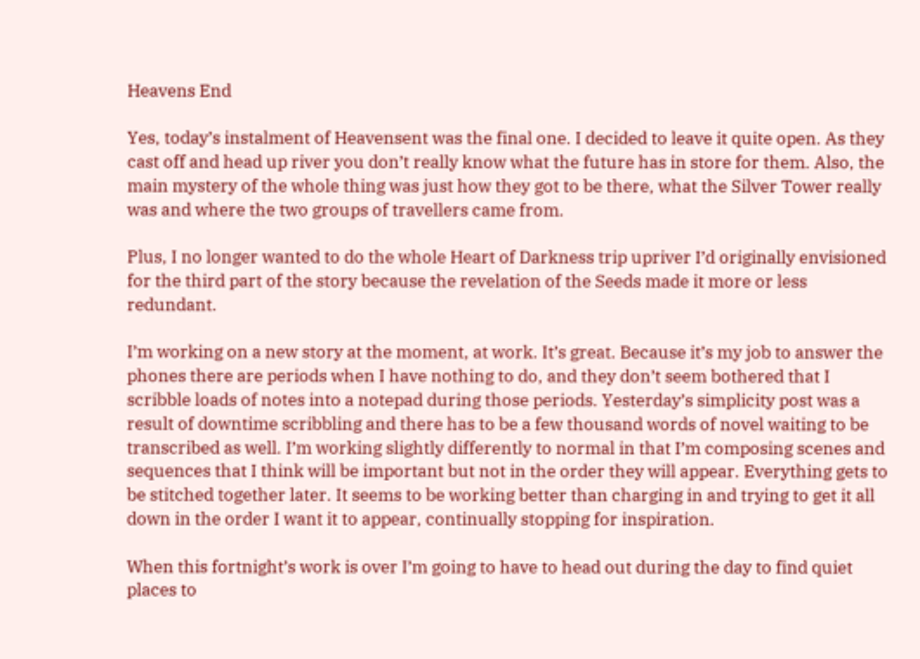Heavens End

Yes, today’s instalment of Heavensent was the final one. I decided to leave it quite open. As they cast off and head up river you don’t really know what the future has in store for them. Also, the main mystery of the whole thing was just how they got to be there, what the Silver Tower really was and where the two groups of travellers came from.

Plus, I no longer wanted to do the whole Heart of Darkness trip upriver I’d originally envisioned for the third part of the story because the revelation of the Seeds made it more or less redundant.

I’m working on a new story at the moment, at work. It’s great. Because it’s my job to answer the phones there are periods when I have nothing to do, and they don’t seem bothered that I scribble loads of notes into a notepad during those periods. Yesterday’s simplicity post was a result of downtime scribbling and there has to be a few thousand words of novel waiting to be transcribed as well. I’m working slightly differently to normal in that I’m composing scenes and sequences that I think will be important but not in the order they will appear. Everything gets to be stitched together later. It seems to be working better than charging in and trying to get it all down in the order I want it to appear, continually stopping for inspiration.

When this fortnight’s work is over I’m going to have to head out during the day to find quiet places to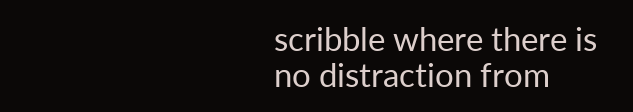scribble where there is no distraction from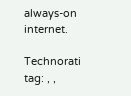always-on internet.

Technorati tag: , ,